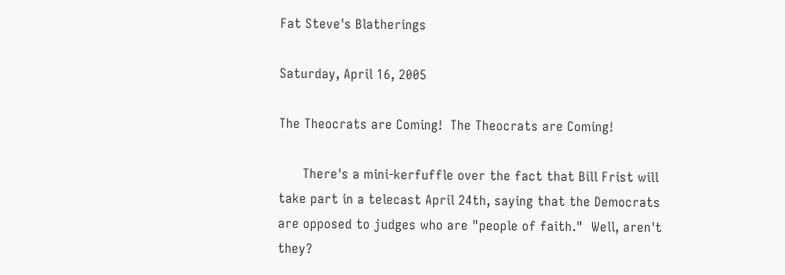Fat Steve's Blatherings

Saturday, April 16, 2005

The Theocrats are Coming!  The Theocrats are Coming!

      There's a mini-kerfuffle over the fact that Bill Frist will take part in a telecast April 24th, saying that the Democrats are opposed to judges who are "people of faith."  Well, aren't they?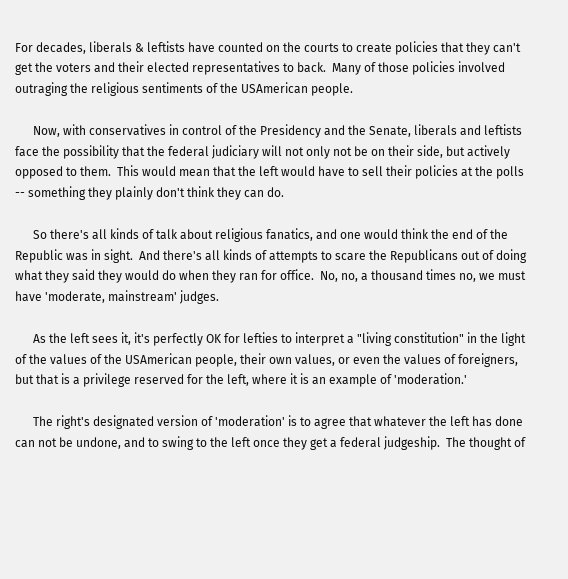For decades, liberals & leftists have counted on the courts to create policies that they can't get the voters and their elected representatives to back.  Many of those policies involved outraging the religious sentiments of the USAmerican people.

      Now, with conservatives in control of the Presidency and the Senate, liberals and leftists face the possibility that the federal judiciary will not only not be on their side, but actively opposed to them.  This would mean that the left would have to sell their policies at the polls -- something they plainly don't think they can do.

      So there's all kinds of talk about religious fanatics, and one would think the end of the Republic was in sight.  And there's all kinds of attempts to scare the Republicans out of doing what they said they would do when they ran for office.  No, no, a thousand times no, we must have 'moderate, mainstream' judges.

      As the left sees it, it's perfectly OK for lefties to interpret a "living constitution" in the light of the values of the USAmerican people, their own values, or even the values of foreigners, but that is a privilege reserved for the left, where it is an example of 'moderation.'

      The right's designated version of 'moderation' is to agree that whatever the left has done can not be undone, and to swing to the left once they get a federal judgeship.  The thought of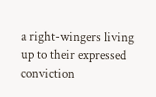a right-wingers living up to their expressed conviction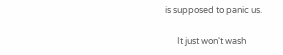is supposed to panic us.

      It just won't wash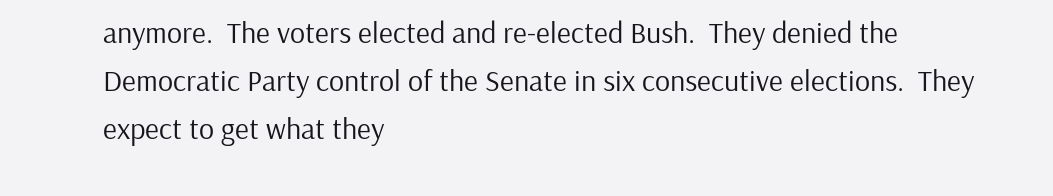anymore.  The voters elected and re-elected Bush.  They denied the Democratic Party control of the Senate in six consecutive elections.  They expect to get what they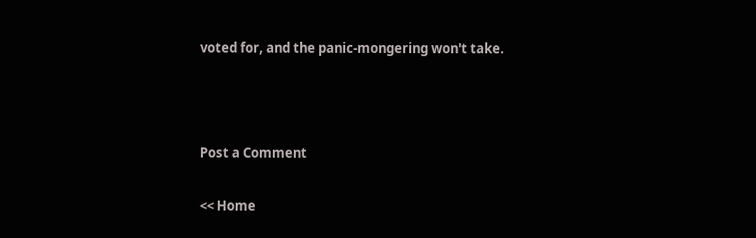voted for, and the panic-mongering won't take.



Post a Comment

<< Home